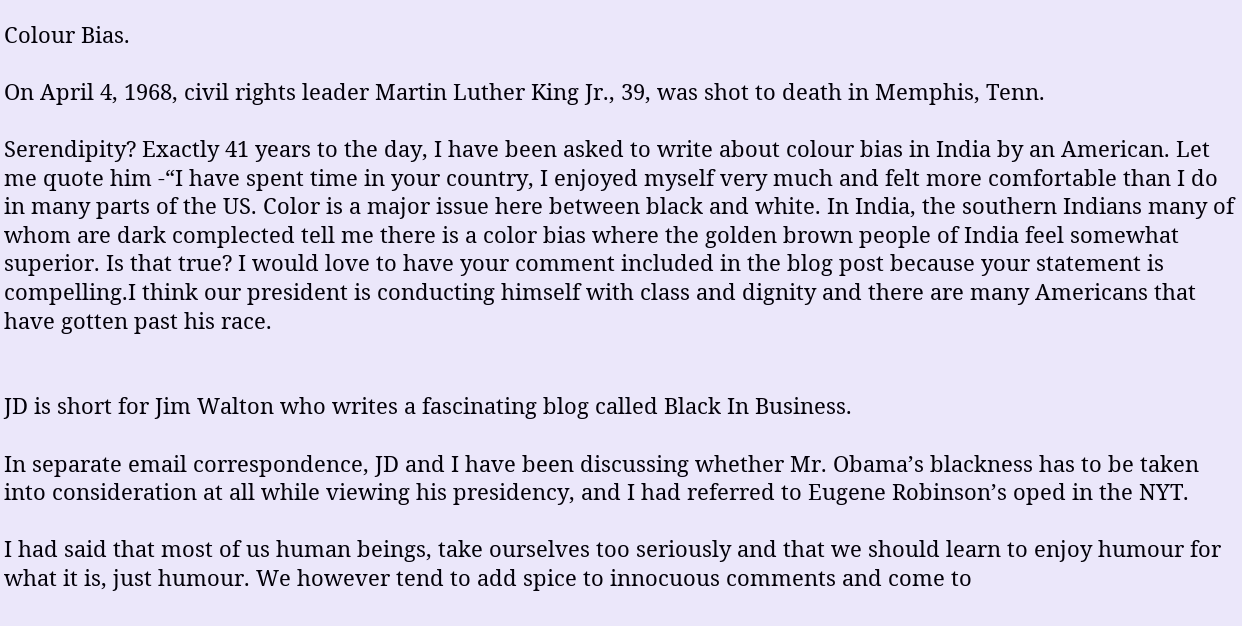Colour Bias.

On April 4, 1968, civil rights leader Martin Luther King Jr., 39, was shot to death in Memphis, Tenn.

Serendipity? Exactly 41 years to the day, I have been asked to write about colour bias in India by an American. Let me quote him -“I have spent time in your country, I enjoyed myself very much and felt more comfortable than I do in many parts of the US. Color is a major issue here between black and white. In India, the southern Indians many of whom are dark complected tell me there is a color bias where the golden brown people of India feel somewhat superior. Is that true? I would love to have your comment included in the blog post because your statement is compelling.I think our president is conducting himself with class and dignity and there are many Americans that have gotten past his race.


JD is short for Jim Walton who writes a fascinating blog called Black In Business.

In separate email correspondence, JD and I have been discussing whether Mr. Obama’s blackness has to be taken into consideration at all while viewing his presidency, and I had referred to Eugene Robinson’s oped in the NYT.

I had said that most of us human beings, take ourselves too seriously and that we should learn to enjoy humour for what it is, just humour. We however tend to add spice to innocuous comments and come to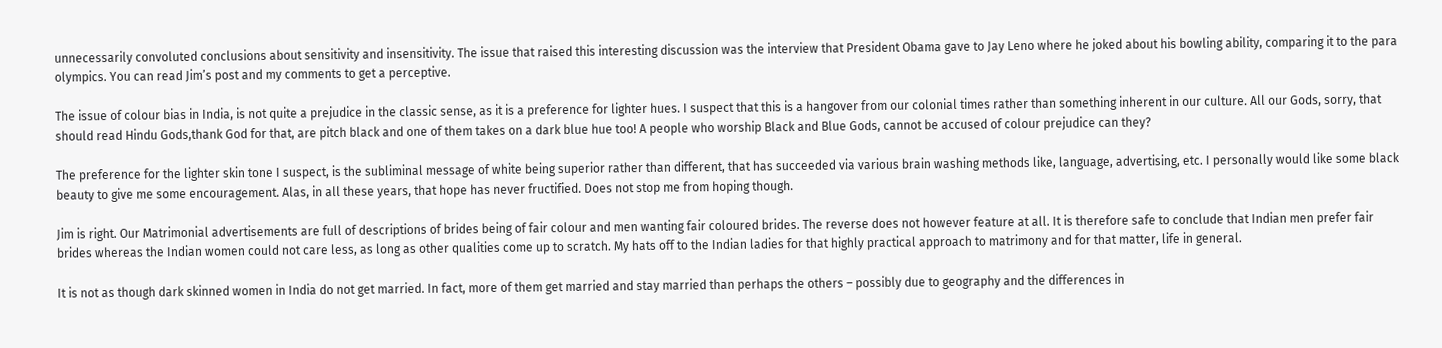unnecessarily convoluted conclusions about sensitivity and insensitivity. The issue that raised this interesting discussion was the interview that President Obama gave to Jay Leno where he joked about his bowling ability, comparing it to the para olympics. You can read Jim’s post and my comments to get a perceptive.

The issue of colour bias in India, is not quite a prejudice in the classic sense, as it is a preference for lighter hues. I suspect that this is a hangover from our colonial times rather than something inherent in our culture. All our Gods, sorry, that should read Hindu Gods,thank God for that, are pitch black and one of them takes on a dark blue hue too! A people who worship Black and Blue Gods, cannot be accused of colour prejudice can they?

The preference for the lighter skin tone I suspect, is the subliminal message of white being superior rather than different, that has succeeded via various brain washing methods like, language, advertising, etc. I personally would like some black beauty to give me some encouragement. Alas, in all these years, that hope has never fructified. Does not stop me from hoping though.

Jim is right. Our Matrimonial advertisements are full of descriptions of brides being of fair colour and men wanting fair coloured brides. The reverse does not however feature at all. It is therefore safe to conclude that Indian men prefer fair brides whereas the Indian women could not care less, as long as other qualities come up to scratch. My hats off to the Indian ladies for that highly practical approach to matrimony and for that matter, life in general.

It is not as though dark skinned women in India do not get married. In fact, more of them get married and stay married than perhaps the others – possibly due to geography and the differences in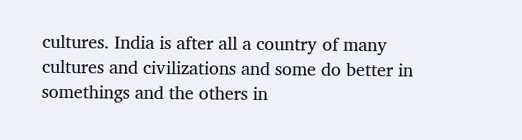cultures. India is after all a country of many cultures and civilizations and some do better in somethings and the others in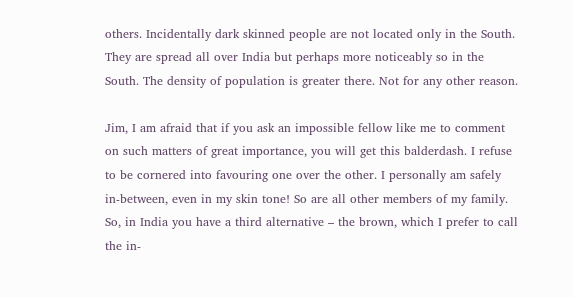others. Incidentally dark skinned people are not located only in the South. They are spread all over India but perhaps more noticeably so in the South. The density of population is greater there. Not for any other reason.

Jim, I am afraid that if you ask an impossible fellow like me to comment on such matters of great importance, you will get this balderdash. I refuse to be cornered into favouring one over the other. I personally am safely in-between, even in my skin tone! So are all other members of my family. So, in India you have a third alternative – the brown, which I prefer to call the in-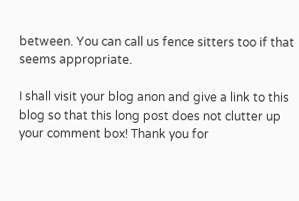between. You can call us fence sitters too if that seems appropriate.

I shall visit your blog anon and give a link to this blog so that this long post does not clutter up your comment box! Thank you for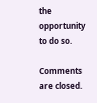the opportunity to do so.

Comments are closed.